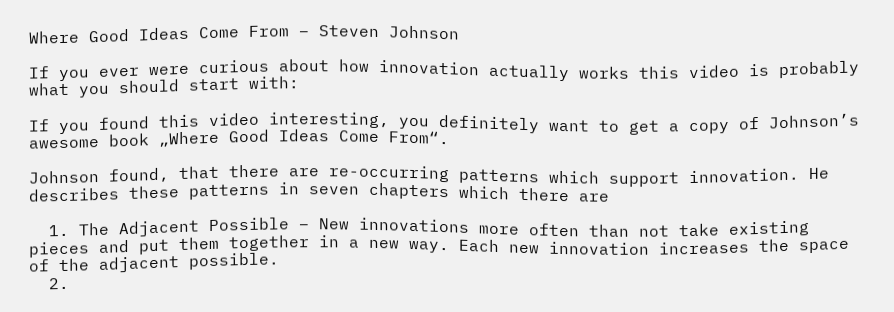Where Good Ideas Come From – Steven Johnson

If you ever were curious about how innovation actually works this video is probably what you should start with:

If you found this video interesting, you definitely want to get a copy of Johnson’s awesome book „Where Good Ideas Come From“.

Johnson found, that there are re-occurring patterns which support innovation. He describes these patterns in seven chapters which there are

  1. The Adjacent Possible – New innovations more often than not take existing pieces and put them together in a new way. Each new innovation increases the space of the adjacent possible.
  2.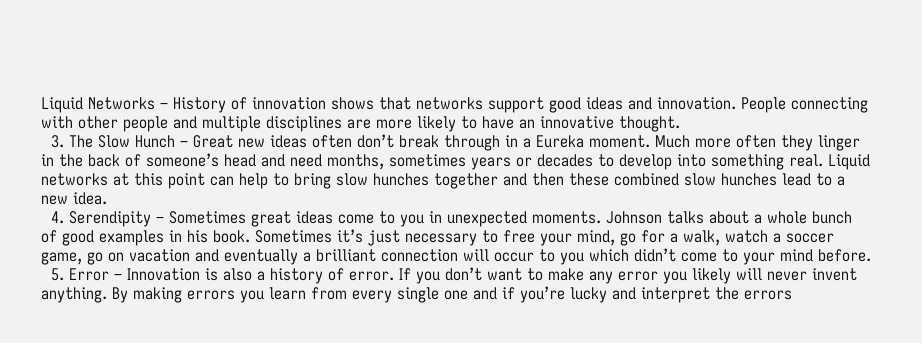Liquid Networks – History of innovation shows that networks support good ideas and innovation. People connecting with other people and multiple disciplines are more likely to have an innovative thought.
  3. The Slow Hunch – Great new ideas often don’t break through in a Eureka moment. Much more often they linger in the back of someone’s head and need months, sometimes years or decades to develop into something real. Liquid networks at this point can help to bring slow hunches together and then these combined slow hunches lead to a new idea.
  4. Serendipity – Sometimes great ideas come to you in unexpected moments. Johnson talks about a whole bunch of good examples in his book. Sometimes it’s just necessary to free your mind, go for a walk, watch a soccer game, go on vacation and eventually a brilliant connection will occur to you which didn’t come to your mind before.
  5. Error – Innovation is also a history of error. If you don’t want to make any error you likely will never invent anything. By making errors you learn from every single one and if you’re lucky and interpret the errors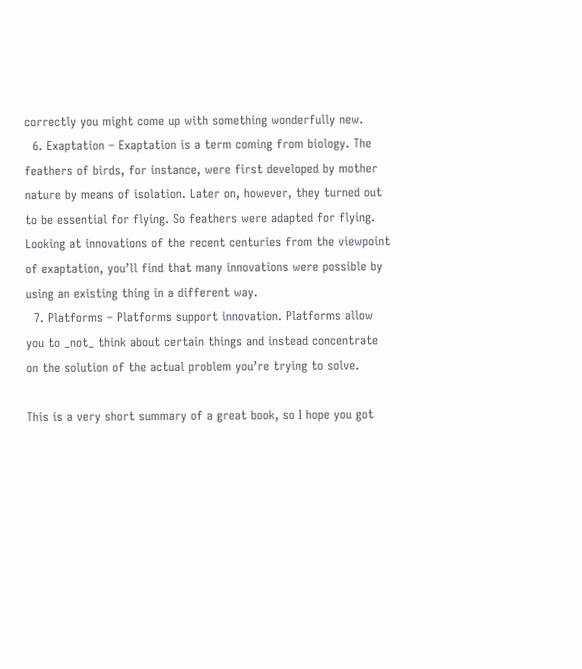correctly you might come up with something wonderfully new.
  6. Exaptation – Exaptation is a term coming from biology. The feathers of birds, for instance, were first developed by mother nature by means of isolation. Later on, however, they turned out to be essential for flying. So feathers were adapted for flying. Looking at innovations of the recent centuries from the viewpoint of exaptation, you’ll find that many innovations were possible by using an existing thing in a different way.
  7. Platforms – Platforms support innovation. Platforms allow you to _not_ think about certain things and instead concentrate on the solution of the actual problem you’re trying to solve.

This is a very short summary of a great book, so I hope you got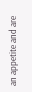an appetite and are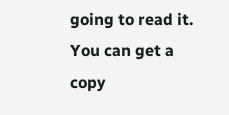going to read it. You can get a copy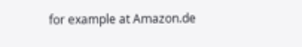for example at Amazon.de